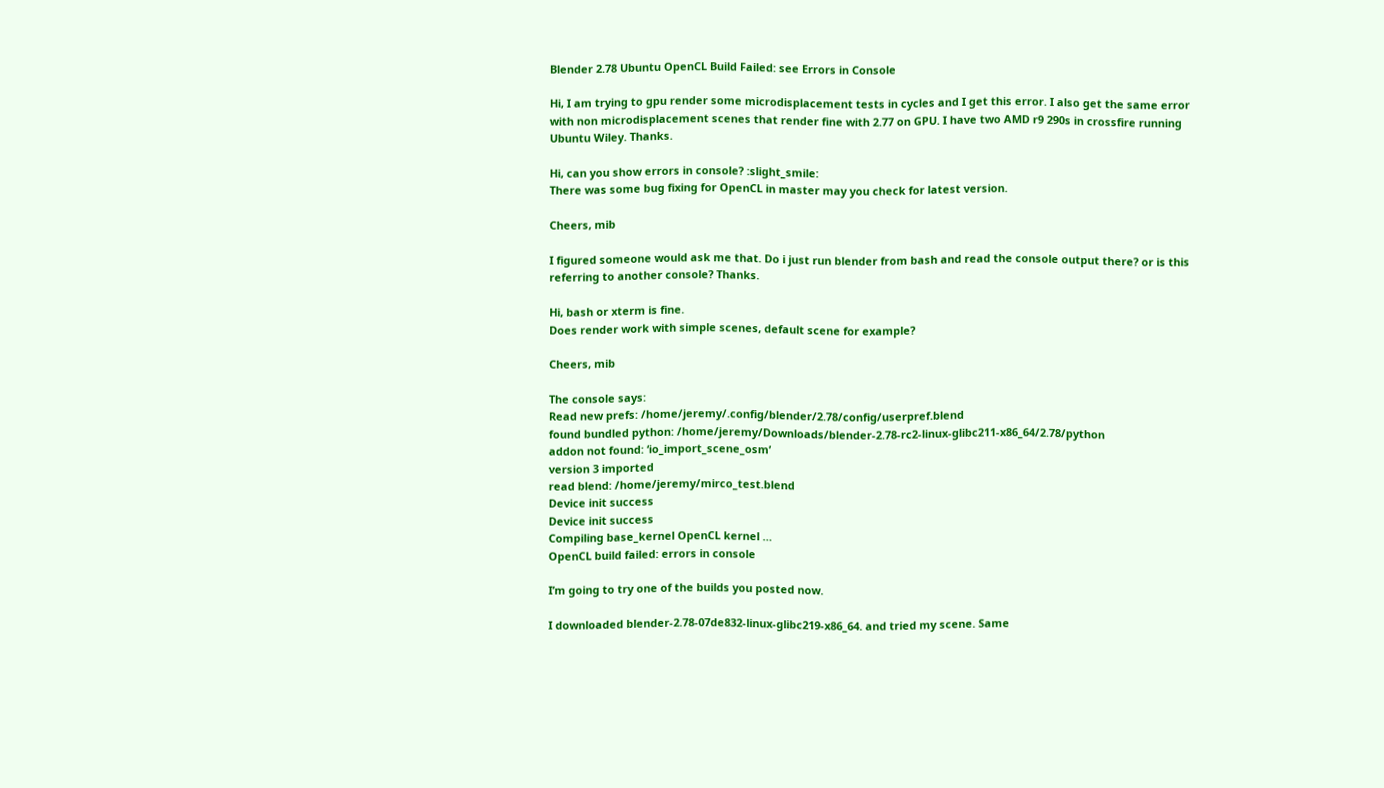Blender 2.78 Ubuntu OpenCL Build Failed: see Errors in Console

Hi, I am trying to gpu render some microdisplacement tests in cycles and I get this error. I also get the same error with non microdisplacement scenes that render fine with 2.77 on GPU. I have two AMD r9 290s in crossfire running Ubuntu Wiley. Thanks.

Hi, can you show errors in console? :slight_smile:
There was some bug fixing for OpenCL in master may you check for latest version.

Cheers, mib

I figured someone would ask me that. Do i just run blender from bash and read the console output there? or is this referring to another console? Thanks.

Hi, bash or xterm is fine.
Does render work with simple scenes, default scene for example?

Cheers, mib

The console says:
Read new prefs: /home/jeremy/.config/blender/2.78/config/userpref.blend
found bundled python: /home/jeremy/Downloads/blender-2.78-rc2-linux-glibc211-x86_64/2.78/python
addon not found: ‘io_import_scene_osm’
version 3 imported
read blend: /home/jeremy/mirco_test.blend
Device init success
Device init success
Compiling base_kernel OpenCL kernel …
OpenCL build failed: errors in console

I’m going to try one of the builds you posted now.

I downloaded blender-2.78-07de832-linux-glibc219-x86_64. and tried my scene. Same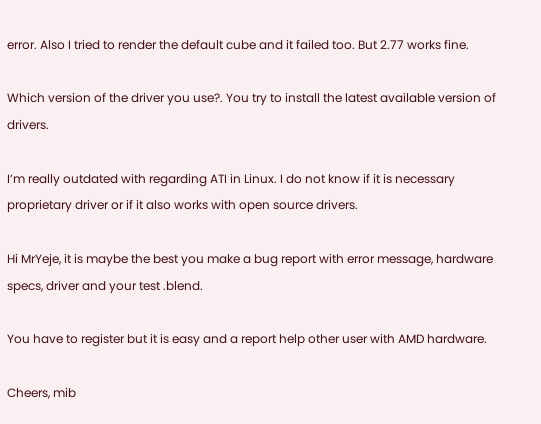error. Also I tried to render the default cube and it failed too. But 2.77 works fine.

Which version of the driver you use?. You try to install the latest available version of drivers.

I’m really outdated with regarding ATI in Linux. I do not know if it is necessary proprietary driver or if it also works with open source drivers.

Hi MrYeje, it is maybe the best you make a bug report with error message, hardware specs, driver and your test .blend.

You have to register but it is easy and a report help other user with AMD hardware.

Cheers, mib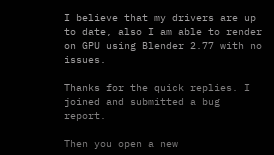I believe that my drivers are up to date, also I am able to render on GPU using Blender 2.77 with no issues.

Thanks for the quick replies. I joined and submitted a bug report.

Then you open a new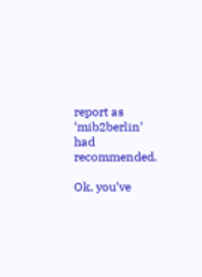report as ‘mib2berlin’ had recommended.

Ok, you’ve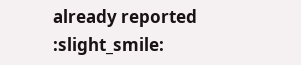already reported :slight_smile: